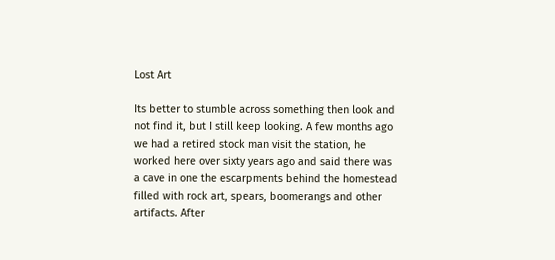Lost Art

Its better to stumble across something then look and not find it, but I still keep looking. A few months ago we had a retired stock man visit the station, he worked here over sixty years ago and said there was a cave in one the escarpments behind the homestead filled with rock art, spears, boomerangs and other artifacts. After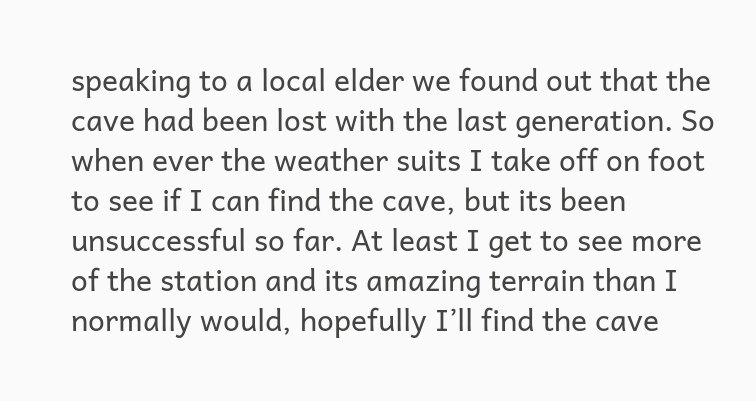speaking to a local elder we found out that the cave had been lost with the last generation. So when ever the weather suits I take off on foot to see if I can find the cave, but its been unsuccessful so far. At least I get to see more of the station and its amazing terrain than I normally would, hopefully I’ll find the cave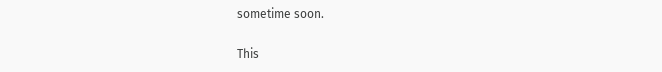sometime soon.

This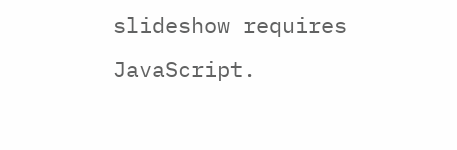slideshow requires JavaScript.